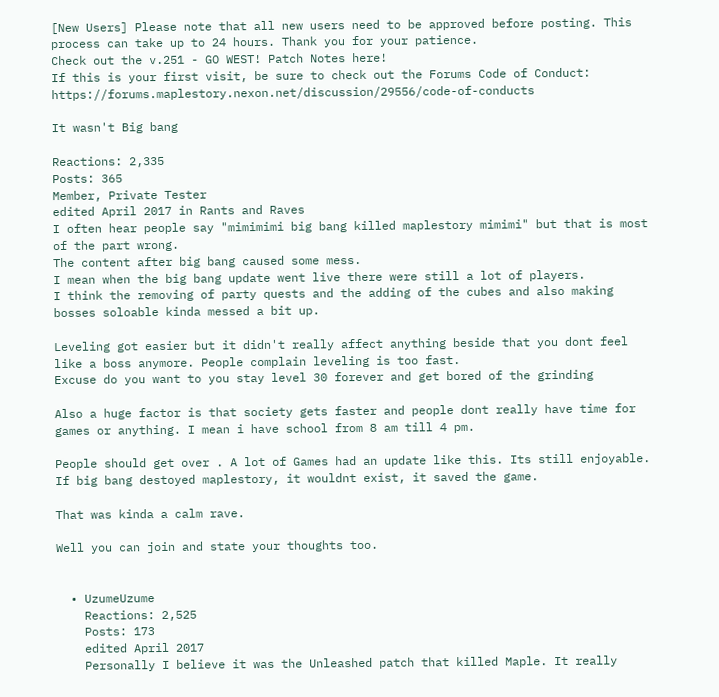[New Users] Please note that all new users need to be approved before posting. This process can take up to 24 hours. Thank you for your patience.
Check out the v.251 - GO WEST! Patch Notes here!
If this is your first visit, be sure to check out the Forums Code of Conduct: https://forums.maplestory.nexon.net/discussion/29556/code-of-conducts

It wasn't Big bang

Reactions: 2,335
Posts: 365
Member, Private Tester
edited April 2017 in Rants and Raves
I often hear people say "mimimimi big bang killed maplestory mimimi" but that is most of the part wrong.
The content after big bang caused some mess.
I mean when the big bang update went live there were still a lot of players.
I think the removing of party quests and the adding of the cubes and also making bosses soloable kinda messed a bit up.

Leveling got easier but it didn't really affect anything beside that you dont feel like a boss anymore. People complain leveling is too fast.
Excuse do you want to you stay level 30 forever and get bored of the grinding

Also a huge factor is that society gets faster and people dont really have time for games or anything. I mean i have school from 8 am till 4 pm.

People should get over . A lot of Games had an update like this. Its still enjoyable. If big bang destoyed maplestory, it wouldnt exist, it saved the game.

That was kinda a calm rave.

Well you can join and state your thoughts too.


  • UzumeUzume
    Reactions: 2,525
    Posts: 173
    edited April 2017
    Personally I believe it was the Unleashed patch that killed Maple. It really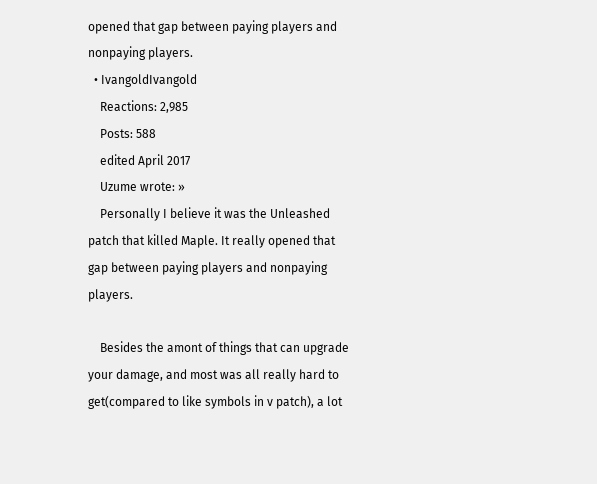opened that gap between paying players and nonpaying players.
  • IvangoldIvangold
    Reactions: 2,985
    Posts: 588
    edited April 2017
    Uzume wrote: »
    Personally I believe it was the Unleashed patch that killed Maple. It really opened that gap between paying players and nonpaying players.

    Besides the amont of things that can upgrade your damage, and most was all really hard to get(compared to like symbols in v patch), a lot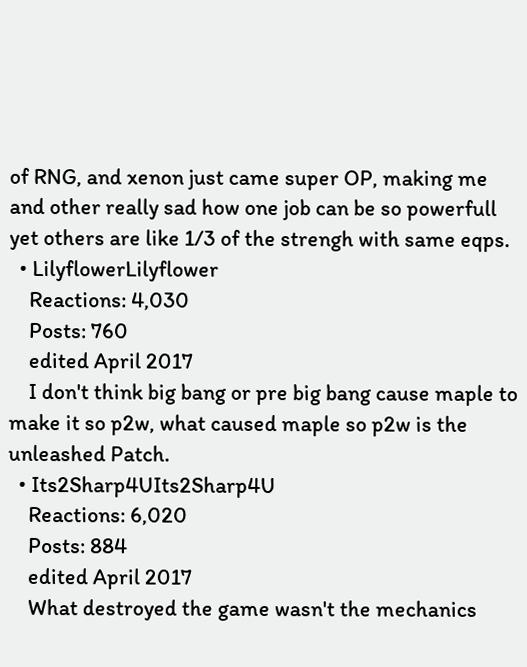of RNG, and xenon just came super OP, making me and other really sad how one job can be so powerfull yet others are like 1/3 of the strengh with same eqps.
  • LilyflowerLilyflower
    Reactions: 4,030
    Posts: 760
    edited April 2017
    I don't think big bang or pre big bang cause maple to make it so p2w, what caused maple so p2w is the unleashed Patch.
  • Its2Sharp4UIts2Sharp4U
    Reactions: 6,020
    Posts: 884
    edited April 2017
    What destroyed the game wasn't the mechanics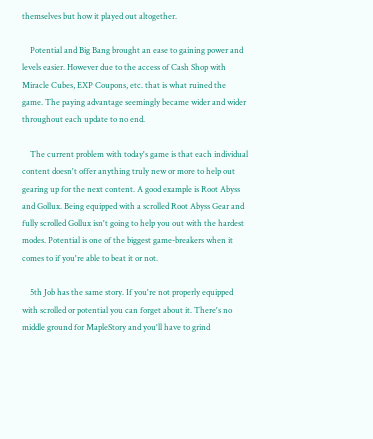themselves but how it played out altogether.

    Potential and Big Bang brought an ease to gaining power and levels easier. However due to the access of Cash Shop with Miracle Cubes, EXP Coupons, etc. that is what ruined the game. The paying advantage seemingly became wider and wider throughout each update to no end.

    The current problem with today's game is that each individual content doesn't offer anything truly new or more to help out gearing up for the next content. A good example is Root Abyss and Gollux. Being equipped with a scrolled Root Abyss Gear and fully scrolled Gollux isn't going to help you out with the hardest modes. Potential is one of the biggest game-breakers when it comes to if you're able to beat it or not.

    5th Job has the same story. If you're not properly equipped with scrolled or potential you can forget about it. There's no middle ground for MapleStory and you'll have to grind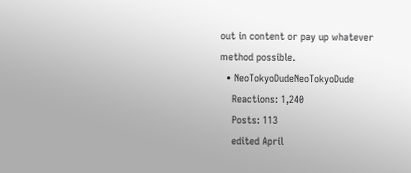out in content or pay up whatever method possible.
  • NeoTokyoDudeNeoTokyoDude
    Reactions: 1,240
    Posts: 113
    edited April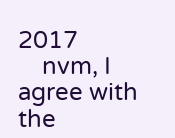2017
    nvm, I agree with the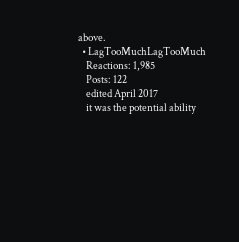above.
  • LagTooMuchLagTooMuch
    Reactions: 1,985
    Posts: 122
    edited April 2017
    it was the potential ability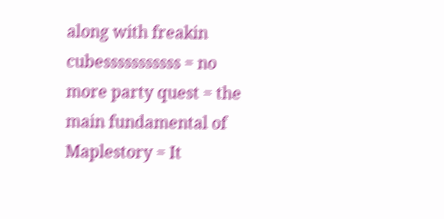along with freakin cubesssssssssss = no more party quest = the main fundamental of Maplestory = It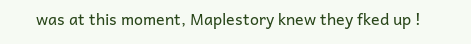was at this moment, Maplestory knew they fked up !